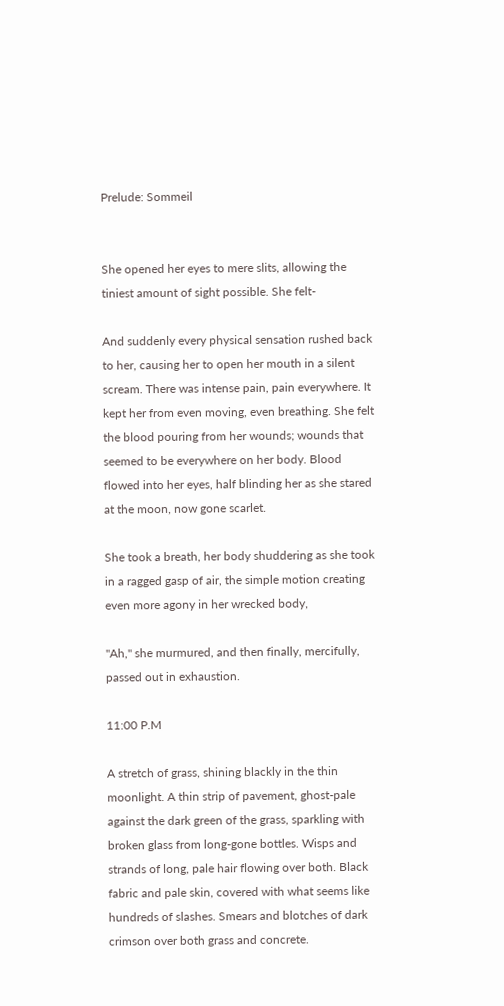Prelude: Sommeil


She opened her eyes to mere slits, allowing the tiniest amount of sight possible. She felt-

And suddenly every physical sensation rushed back to her, causing her to open her mouth in a silent scream. There was intense pain, pain everywhere. It kept her from even moving, even breathing. She felt the blood pouring from her wounds; wounds that seemed to be everywhere on her body. Blood flowed into her eyes, half blinding her as she stared at the moon, now gone scarlet.

She took a breath, her body shuddering as she took in a ragged gasp of air, the simple motion creating even more agony in her wrecked body,

"Ah," she murmured, and then finally, mercifully, passed out in exhaustion.

11:00 P.M

A stretch of grass, shining blackly in the thin moonlight. A thin strip of pavement, ghost-pale against the dark green of the grass, sparkling with broken glass from long-gone bottles. Wisps and strands of long, pale hair flowing over both. Black fabric and pale skin, covered with what seems like hundreds of slashes. Smears and blotches of dark crimson over both grass and concrete.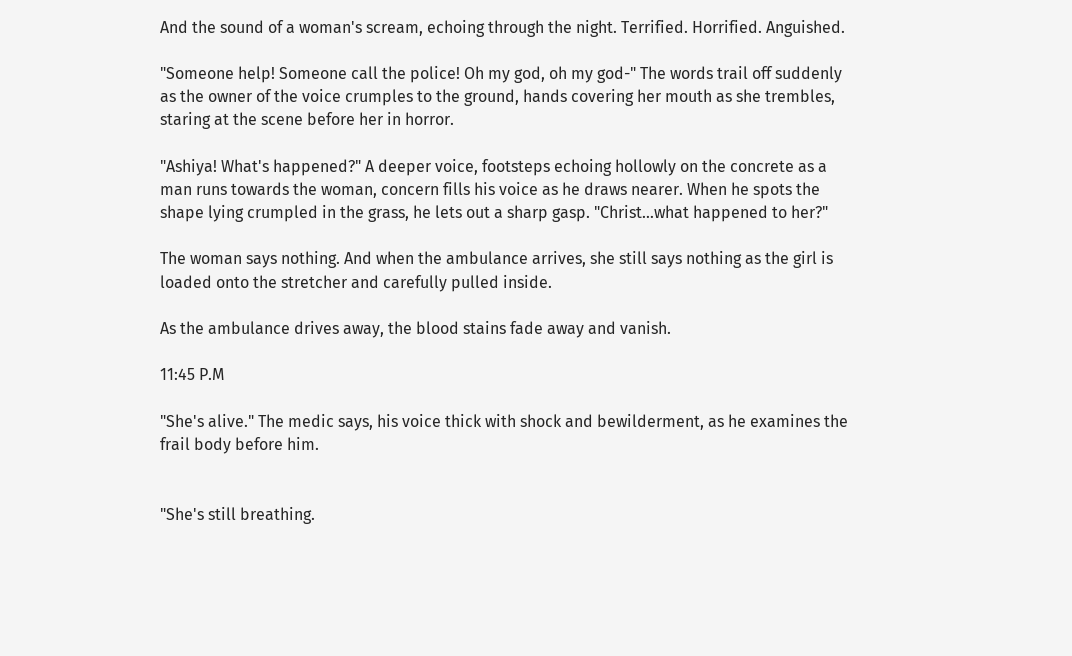And the sound of a woman's scream, echoing through the night. Terrified. Horrified. Anguished.

"Someone help! Someone call the police! Oh my god, oh my god-" The words trail off suddenly as the owner of the voice crumples to the ground, hands covering her mouth as she trembles, staring at the scene before her in horror.

"Ashiya! What's happened?" A deeper voice, footsteps echoing hollowly on the concrete as a man runs towards the woman, concern fills his voice as he draws nearer. When he spots the shape lying crumpled in the grass, he lets out a sharp gasp. "Christ…what happened to her?"

The woman says nothing. And when the ambulance arrives, she still says nothing as the girl is loaded onto the stretcher and carefully pulled inside.

As the ambulance drives away, the blood stains fade away and vanish.

11:45 P.M

"She's alive." The medic says, his voice thick with shock and bewilderment, as he examines the frail body before him.


"She's still breathing.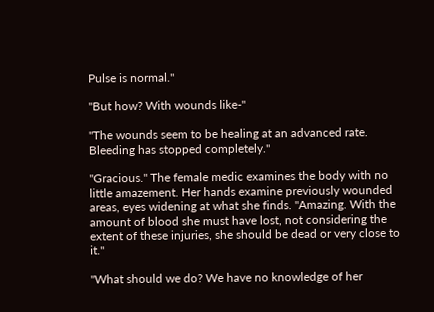Pulse is normal."

"But how? With wounds like-"

"The wounds seem to be healing at an advanced rate. Bleeding has stopped completely."

"Gracious." The female medic examines the body with no little amazement. Her hands examine previously wounded areas, eyes widening at what she finds. "Amazing. With the amount of blood she must have lost, not considering the extent of these injuries, she should be dead or very close to it."

"What should we do? We have no knowledge of her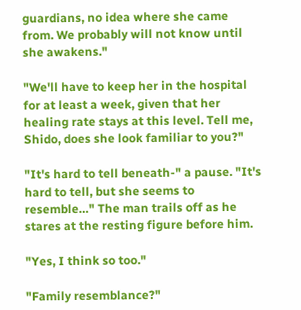guardians, no idea where she came from. We probably will not know until she awakens."

"We'll have to keep her in the hospital for at least a week, given that her healing rate stays at this level. Tell me, Shido, does she look familiar to you?"

"It's hard to tell beneath-" a pause. "It's hard to tell, but she seems to resemble…" The man trails off as he stares at the resting figure before him.

"Yes, I think so too."

"Family resemblance?"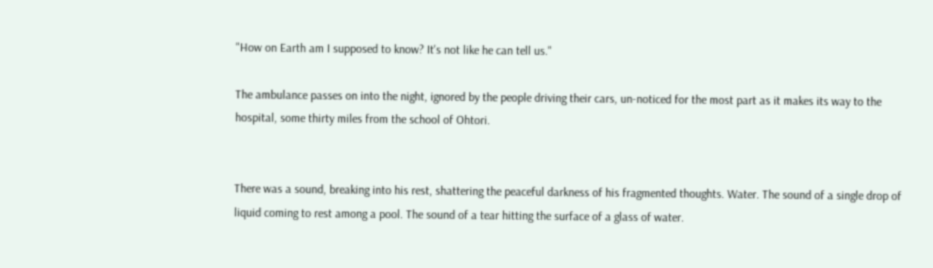"How on Earth am I supposed to know? It's not like he can tell us."

The ambulance passes on into the night, ignored by the people driving their cars, un-noticed for the most part as it makes its way to the hospital, some thirty miles from the school of Ohtori.


There was a sound, breaking into his rest, shattering the peaceful darkness of his fragmented thoughts. Water. The sound of a single drop of liquid coming to rest among a pool. The sound of a tear hitting the surface of a glass of water.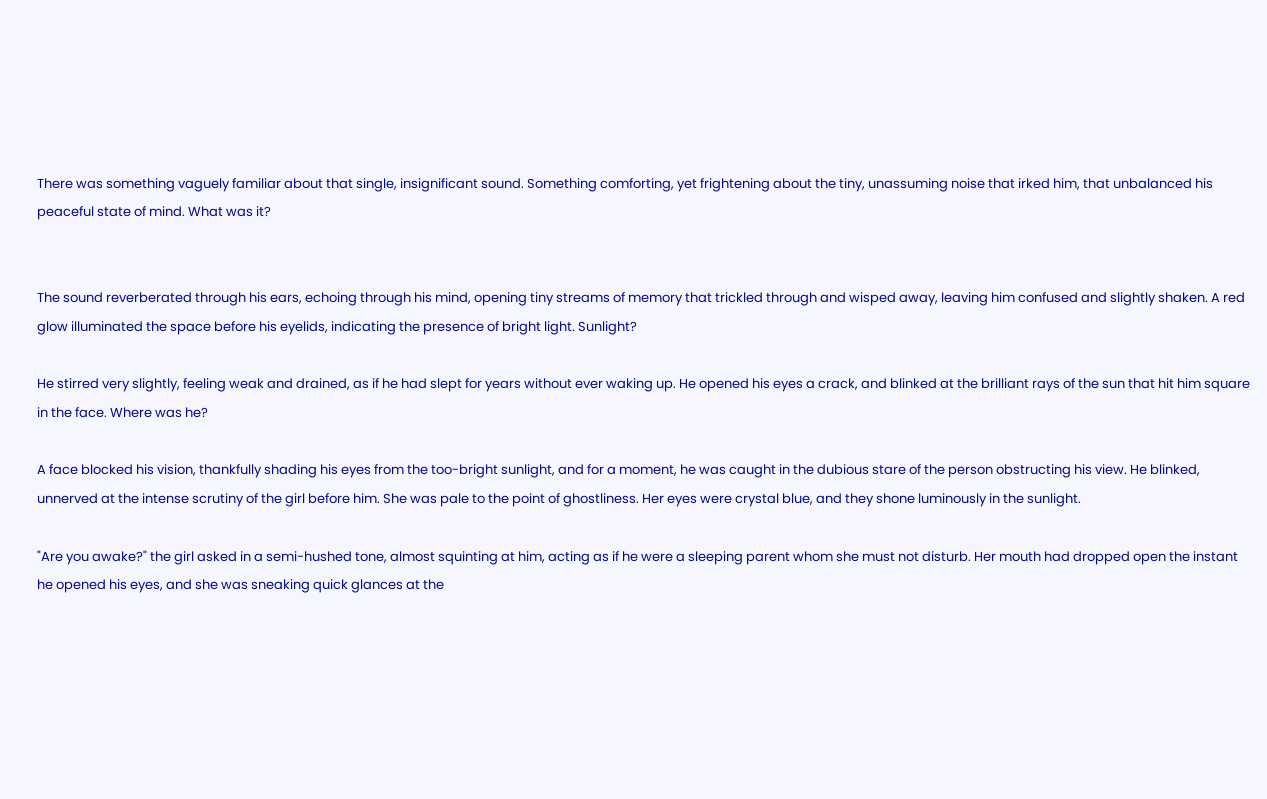There was something vaguely familiar about that single, insignificant sound. Something comforting, yet frightening about the tiny, unassuming noise that irked him, that unbalanced his peaceful state of mind. What was it?


The sound reverberated through his ears, echoing through his mind, opening tiny streams of memory that trickled through and wisped away, leaving him confused and slightly shaken. A red glow illuminated the space before his eyelids, indicating the presence of bright light. Sunlight?

He stirred very slightly, feeling weak and drained, as if he had slept for years without ever waking up. He opened his eyes a crack, and blinked at the brilliant rays of the sun that hit him square in the face. Where was he?

A face blocked his vision, thankfully shading his eyes from the too-bright sunlight, and for a moment, he was caught in the dubious stare of the person obstructing his view. He blinked, unnerved at the intense scrutiny of the girl before him. She was pale to the point of ghostliness. Her eyes were crystal blue, and they shone luminously in the sunlight.

"Are you awake?" the girl asked in a semi-hushed tone, almost squinting at him, acting as if he were a sleeping parent whom she must not disturb. Her mouth had dropped open the instant he opened his eyes, and she was sneaking quick glances at the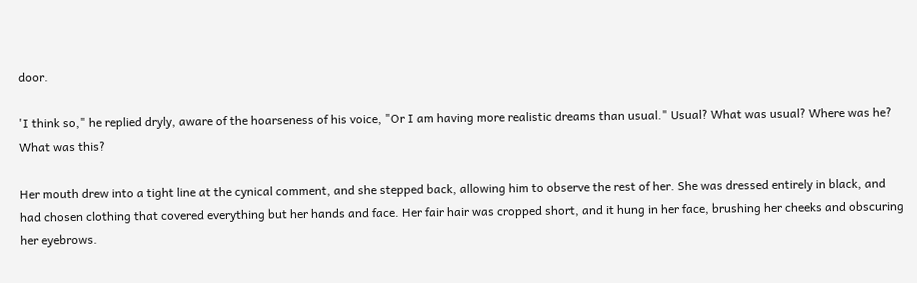door.

'I think so," he replied dryly, aware of the hoarseness of his voice, "Or I am having more realistic dreams than usual." Usual? What was usual? Where was he? What was this?

Her mouth drew into a tight line at the cynical comment, and she stepped back, allowing him to observe the rest of her. She was dressed entirely in black, and had chosen clothing that covered everything but her hands and face. Her fair hair was cropped short, and it hung in her face, brushing her cheeks and obscuring her eyebrows.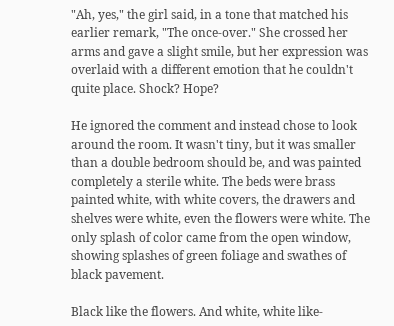"Ah, yes," the girl said, in a tone that matched his earlier remark, "The once-over." She crossed her arms and gave a slight smile, but her expression was overlaid with a different emotion that he couldn't quite place. Shock? Hope?

He ignored the comment and instead chose to look around the room. It wasn't tiny, but it was smaller than a double bedroom should be, and was painted completely a sterile white. The beds were brass painted white, with white covers, the drawers and shelves were white, even the flowers were white. The only splash of color came from the open window, showing splashes of green foliage and swathes of black pavement.

Black like the flowers. And white, white like-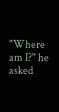"Where am I?" he asked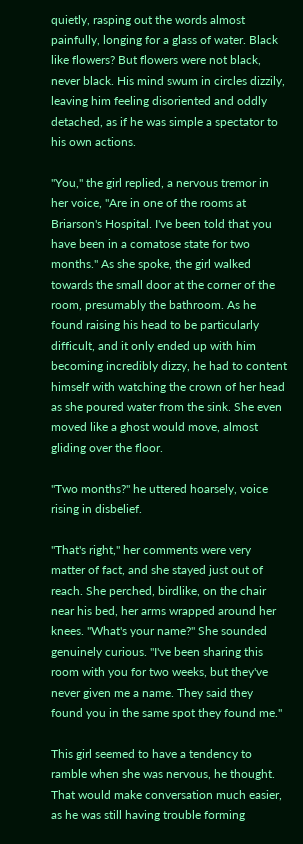quietly, rasping out the words almost painfully, longing for a glass of water. Black like flowers? But flowers were not black, never black. His mind swum in circles dizzily, leaving him feeling disoriented and oddly detached, as if he was simple a spectator to his own actions.

"You," the girl replied, a nervous tremor in her voice, "Are in one of the rooms at Briarson's Hospital. I've been told that you have been in a comatose state for two months." As she spoke, the girl walked towards the small door at the corner of the room, presumably the bathroom. As he found raising his head to be particularly difficult, and it only ended up with him becoming incredibly dizzy, he had to content himself with watching the crown of her head as she poured water from the sink. She even moved like a ghost would move, almost gliding over the floor.

"Two months?" he uttered hoarsely, voice rising in disbelief.

"That's right," her comments were very matter of fact, and she stayed just out of reach. She perched, birdlike, on the chair near his bed, her arms wrapped around her knees. "What's your name?" She sounded genuinely curious. "I've been sharing this room with you for two weeks, but they've never given me a name. They said they found you in the same spot they found me."

This girl seemed to have a tendency to ramble when she was nervous, he thought. That would make conversation much easier, as he was still having trouble forming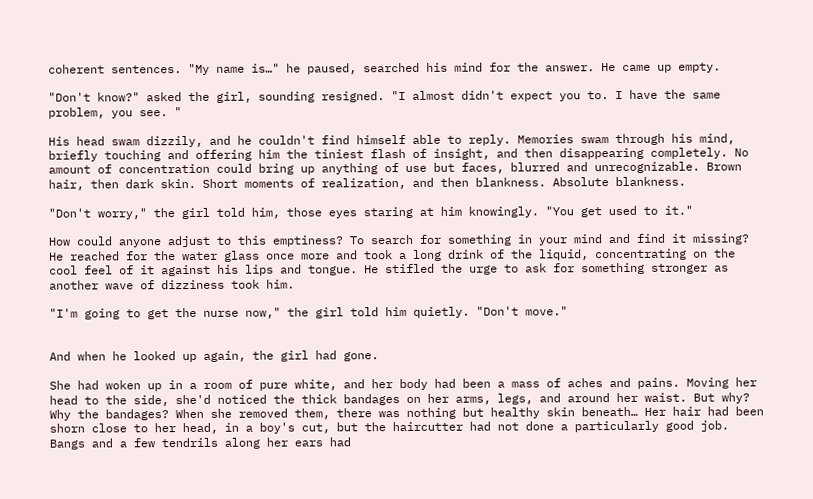coherent sentences. "My name is…" he paused, searched his mind for the answer. He came up empty.

"Don't know?" asked the girl, sounding resigned. "I almost didn't expect you to. I have the same problem, you see. "

His head swam dizzily, and he couldn't find himself able to reply. Memories swam through his mind, briefly touching and offering him the tiniest flash of insight, and then disappearing completely. No amount of concentration could bring up anything of use but faces, blurred and unrecognizable. Brown hair, then dark skin. Short moments of realization, and then blankness. Absolute blankness.

"Don't worry," the girl told him, those eyes staring at him knowingly. "You get used to it."

How could anyone adjust to this emptiness? To search for something in your mind and find it missing? He reached for the water glass once more and took a long drink of the liquid, concentrating on the cool feel of it against his lips and tongue. He stifled the urge to ask for something stronger as another wave of dizziness took him.

"I'm going to get the nurse now," the girl told him quietly. "Don't move."


And when he looked up again, the girl had gone.

She had woken up in a room of pure white, and her body had been a mass of aches and pains. Moving her head to the side, she'd noticed the thick bandages on her arms, legs, and around her waist. But why? Why the bandages? When she removed them, there was nothing but healthy skin beneath… Her hair had been shorn close to her head, in a boy's cut, but the haircutter had not done a particularly good job. Bangs and a few tendrils along her ears had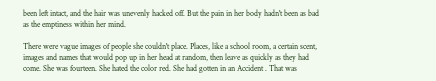been left intact, and the hair was unevenly hacked off. But the pain in her body hadn't been as bad as the emptiness within her mind.

There were vague images of people she couldn't place. Places, like a school room, a certain scent, images and names that would pop up in her head at random, then leave as quickly as they had come. She was fourteen. She hated the color red. She had gotten in an Accident . That was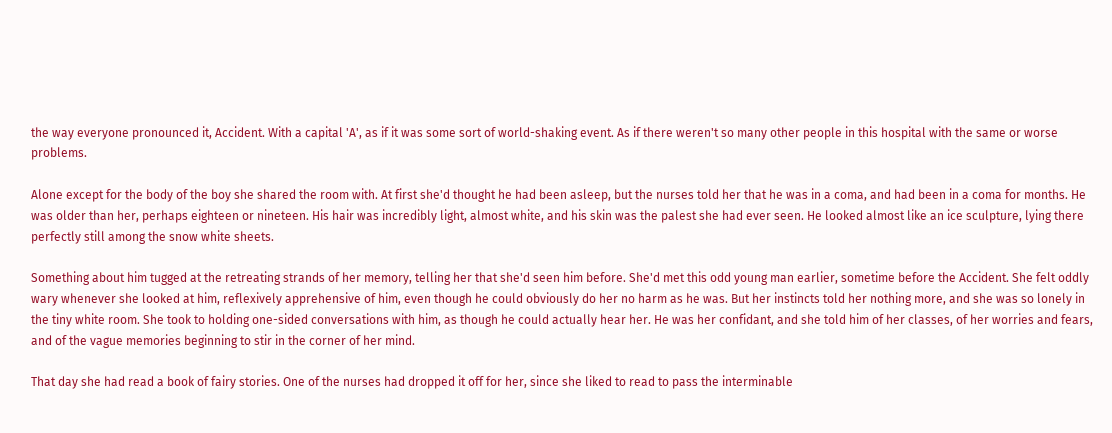the way everyone pronounced it, Accident. With a capital 'A', as if it was some sort of world-shaking event. As if there weren't so many other people in this hospital with the same or worse problems.

Alone except for the body of the boy she shared the room with. At first she'd thought he had been asleep, but the nurses told her that he was in a coma, and had been in a coma for months. He was older than her, perhaps eighteen or nineteen. His hair was incredibly light, almost white, and his skin was the palest she had ever seen. He looked almost like an ice sculpture, lying there perfectly still among the snow white sheets.

Something about him tugged at the retreating strands of her memory, telling her that she'd seen him before. She'd met this odd young man earlier, sometime before the Accident. She felt oddly wary whenever she looked at him, reflexively apprehensive of him, even though he could obviously do her no harm as he was. But her instincts told her nothing more, and she was so lonely in the tiny white room. She took to holding one-sided conversations with him, as though he could actually hear her. He was her confidant, and she told him of her classes, of her worries and fears, and of the vague memories beginning to stir in the corner of her mind.

That day she had read a book of fairy stories. One of the nurses had dropped it off for her, since she liked to read to pass the interminable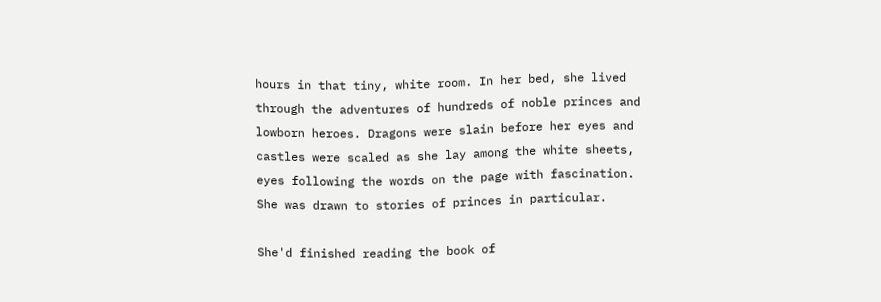hours in that tiny, white room. In her bed, she lived through the adventures of hundreds of noble princes and lowborn heroes. Dragons were slain before her eyes and castles were scaled as she lay among the white sheets, eyes following the words on the page with fascination. She was drawn to stories of princes in particular.

She'd finished reading the book of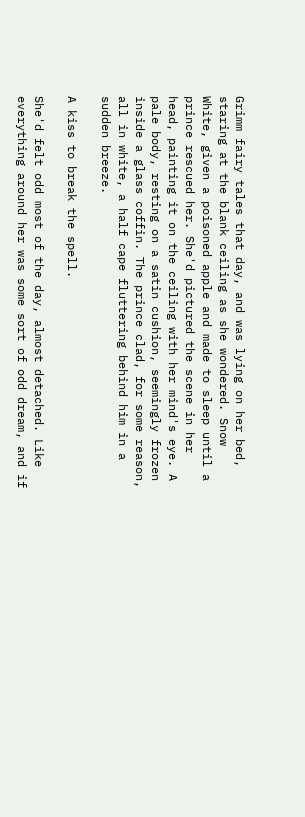Grimm fairy tales that day, and was lying on her bed, staring at the blank ceiling as she wondered. Snow White, given a poisoned apple and made to sleep until a prince rescued her. She'd pictured the scene in her head, painting it on the ceiling with her mind's eye. A pale body, resting on a satin cushion, seemingly frozen inside a glass coffin. The prince clad, for some reason, all in white, a half cape fluttering behind him in a sudden breeze.

A kiss to break the spell.

She'd felt odd most of the day, almost detached. Like everything around her was some sort of odd dream, and if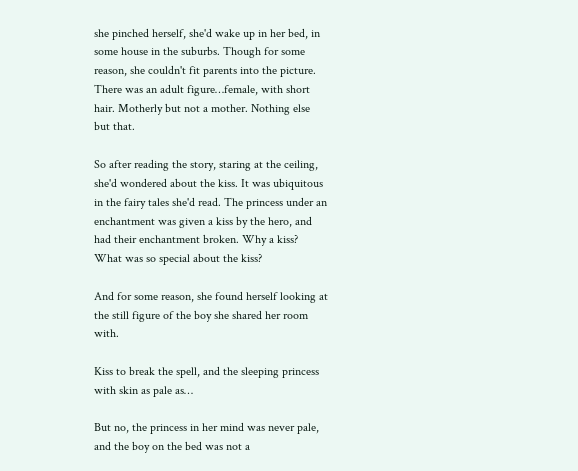she pinched herself, she'd wake up in her bed, in some house in the suburbs. Though for some reason, she couldn't fit parents into the picture. There was an adult figure…female, with short hair. Motherly but not a mother. Nothing else but that.

So after reading the story, staring at the ceiling, she'd wondered about the kiss. It was ubiquitous in the fairy tales she'd read. The princess under an enchantment was given a kiss by the hero, and had their enchantment broken. Why a kiss? What was so special about the kiss?

And for some reason, she found herself looking at the still figure of the boy she shared her room with.

Kiss to break the spell, and the sleeping princess with skin as pale as…

But no, the princess in her mind was never pale, and the boy on the bed was not a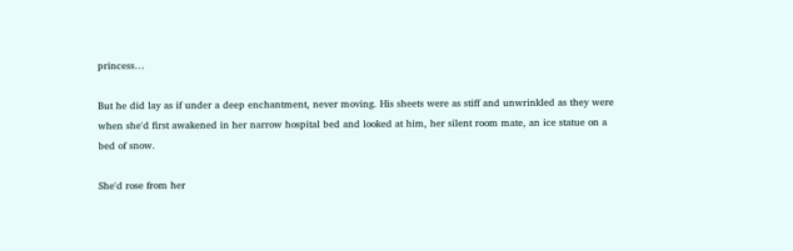princess…

But he did lay as if under a deep enchantment, never moving. His sheets were as stiff and unwrinkled as they were when she'd first awakened in her narrow hospital bed and looked at him, her silent room mate, an ice statue on a bed of snow.

She'd rose from her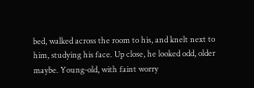bed, walked across the room to his, and knelt next to him, studying his face. Up close, he looked odd, older maybe. Young-old, with faint worry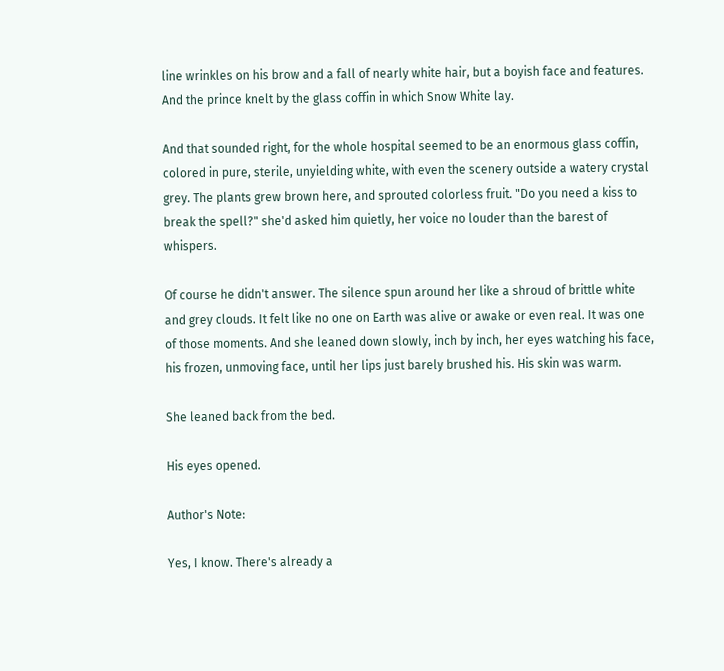line wrinkles on his brow and a fall of nearly white hair, but a boyish face and features. And the prince knelt by the glass coffin in which Snow White lay.

And that sounded right, for the whole hospital seemed to be an enormous glass coffin, colored in pure, sterile, unyielding white, with even the scenery outside a watery crystal grey. The plants grew brown here, and sprouted colorless fruit. "Do you need a kiss to break the spell?" she'd asked him quietly, her voice no louder than the barest of whispers.

Of course he didn't answer. The silence spun around her like a shroud of brittle white and grey clouds. It felt like no one on Earth was alive or awake or even real. It was one of those moments. And she leaned down slowly, inch by inch, her eyes watching his face, his frozen, unmoving face, until her lips just barely brushed his. His skin was warm.

She leaned back from the bed.

His eyes opened.

Author's Note:

Yes, I know. There's already a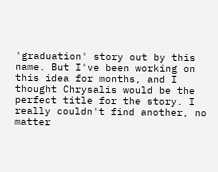'graduation' story out by this name. But I've been working on this idea for months, and I thought Chrysalis would be the perfect title for the story. I really couldn't find another, no matter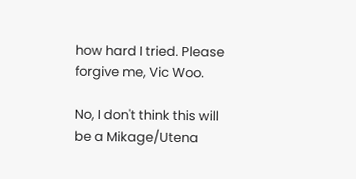how hard I tried. Please forgive me, Vic Woo.

No, I don't think this will be a Mikage/Utena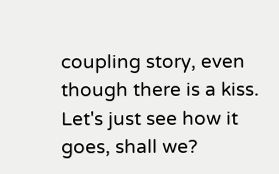coupling story, even though there is a kiss. Let's just see how it goes, shall we?